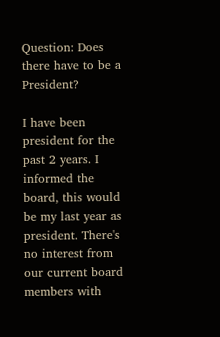Question: Does there have to be a President?

I have been president for the past 2 years. I informed the board, this would be my last year as president. There's no interest from our current board members with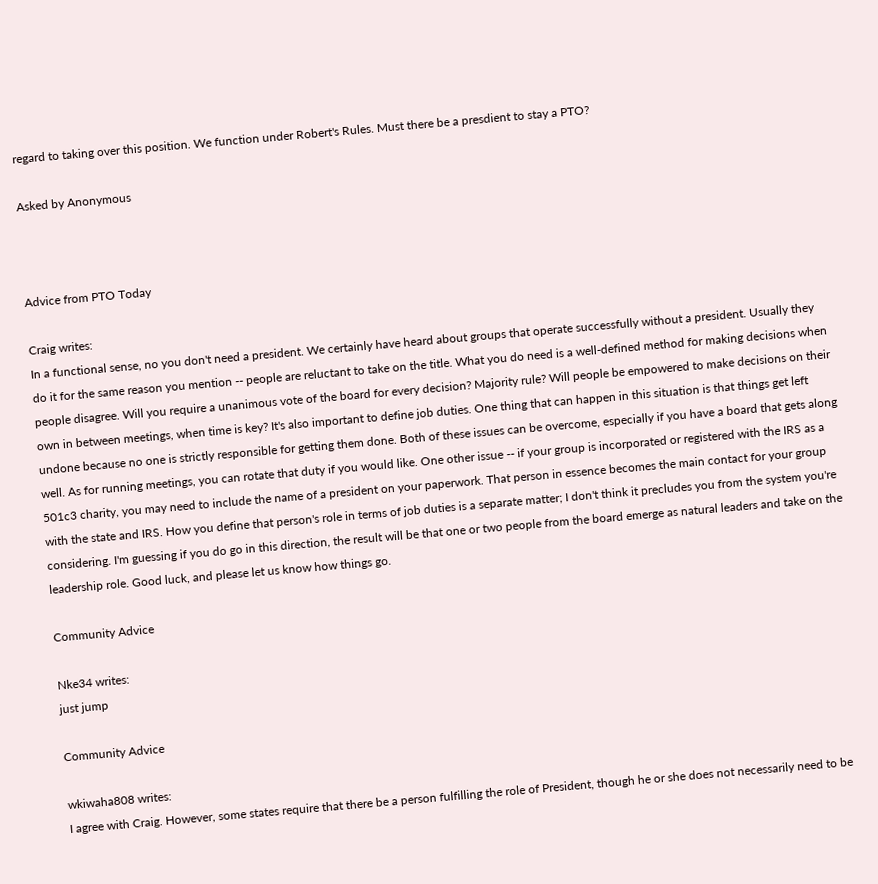regard to taking over this position. We function under Robert's Rules. Must there be a presdient to stay a PTO?

Asked by Anonymous



Advice from PTO Today

Craig writes:
In a functional sense, no you don't need a president. We certainly have heard about groups that operate successfully without a president. Usually they do it for the same reason you mention -- people are reluctant to take on the title. What you do need is a well-defined method for making decisions when people disagree. Will you require a unanimous vote of the board for every decision? Majority rule? Will people be empowered to make decisions on their own in between meetings, when time is key? It's also important to define job duties. One thing that can happen in this situation is that things get left undone because no one is strictly responsible for getting them done. Both of these issues can be overcome, especially if you have a board that gets along well. As for running meetings, you can rotate that duty if you would like. One other issue -- if your group is incorporated or registered with the IRS as a 501c3 charity, you may need to include the name of a president on your paperwork. That person in essence becomes the main contact for your group with the state and IRS. How you define that person's role in terms of job duties is a separate matter; I don't think it precludes you from the system you're considering. I'm guessing if you do go in this direction, the result will be that one or two people from the board emerge as natural leaders and take on the leadership role. Good luck, and please let us know how things go.

Community Advice

Nke34 writes:
just jump

Community Advice

wkiwaha808 writes:
I agree with Craig. However, some states require that there be a person fulfilling the role of President, though he or she does not necessarily need to be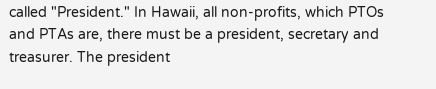called "President." In Hawaii, all non-profits, which PTOs and PTAs are, there must be a president, secretary and treasurer. The president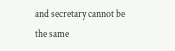and secretary cannot be the same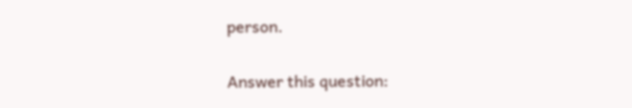person.

Answer this question: